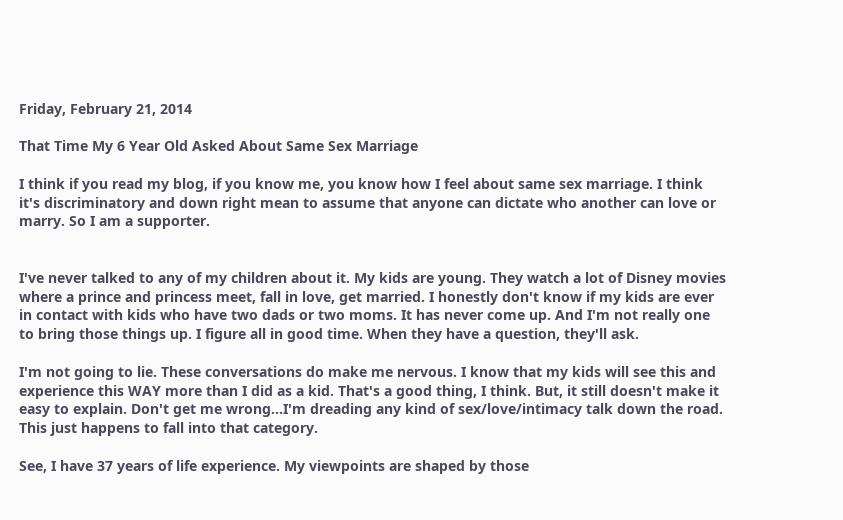Friday, February 21, 2014

That Time My 6 Year Old Asked About Same Sex Marriage

I think if you read my blog, if you know me, you know how I feel about same sex marriage. I think it's discriminatory and down right mean to assume that anyone can dictate who another can love or marry. So I am a supporter.


I've never talked to any of my children about it. My kids are young. They watch a lot of Disney movies where a prince and princess meet, fall in love, get married. I honestly don't know if my kids are ever in contact with kids who have two dads or two moms. It has never come up. And I'm not really one to bring those things up. I figure all in good time. When they have a question, they'll ask.

I'm not going to lie. These conversations do make me nervous. I know that my kids will see this and experience this WAY more than I did as a kid. That's a good thing, I think. But, it still doesn't make it easy to explain. Don't get me wrong...I'm dreading any kind of sex/love/intimacy talk down the road. This just happens to fall into that category.

See, I have 37 years of life experience. My viewpoints are shaped by those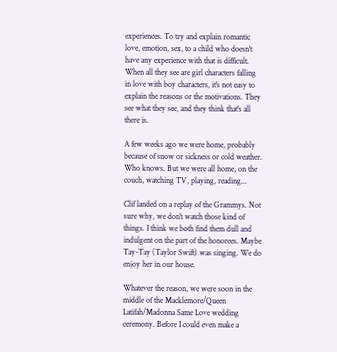experiences. To try and explain romantic love, emotion, sex, to a child who doesn't have any experience with that is difficult. When all they see are girl characters falling in love with boy characters, it's not easy to explain the reasons or the motivations. They see what they see, and they think that's all there is.

A few weeks ago we were home, probably because of snow or sickness or cold weather. Who knows. But we were all home, on the couch, watching TV, playing, reading...

Clif landed on a replay of the Grammys. Not sure why, we don't watch those kind of things. I think we both find them dull and indulgent on the part of the honorees. Maybe Tay-Tay (Taylor Swift) was singing. We do enjoy her in our house.

Whatever the reason, we were soon in the middle of the Macklemore/Queen Latifah/Madonna Same Love wedding ceremony. Before I could even make a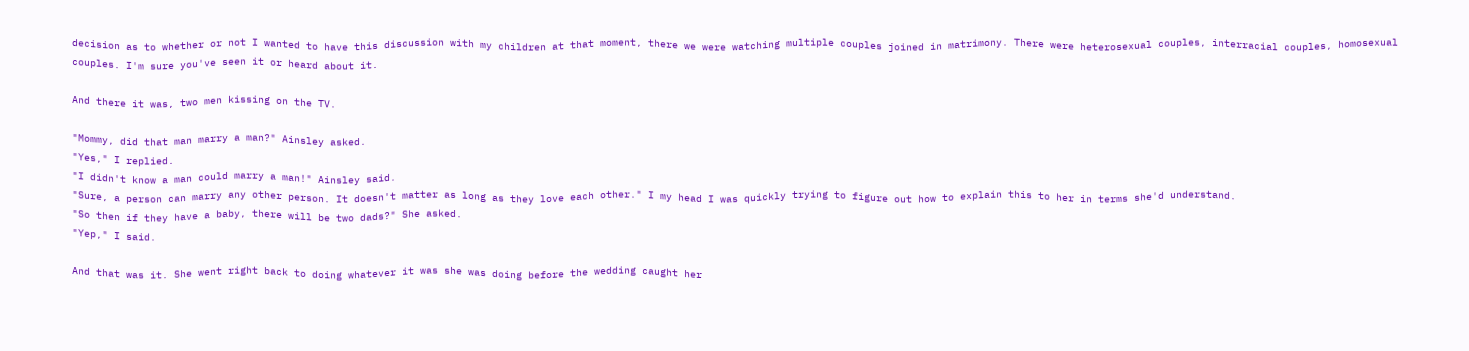decision as to whether or not I wanted to have this discussion with my children at that moment, there we were watching multiple couples joined in matrimony. There were heterosexual couples, interracial couples, homosexual couples. I'm sure you've seen it or heard about it.

And there it was, two men kissing on the TV.

"Mommy, did that man marry a man?" Ainsley asked.
"Yes," I replied.
"I didn't know a man could marry a man!" Ainsley said.
"Sure, a person can marry any other person. It doesn't matter as long as they love each other." I my head I was quickly trying to figure out how to explain this to her in terms she'd understand.
"So then if they have a baby, there will be two dads?" She asked.
"Yep," I said.

And that was it. She went right back to doing whatever it was she was doing before the wedding caught her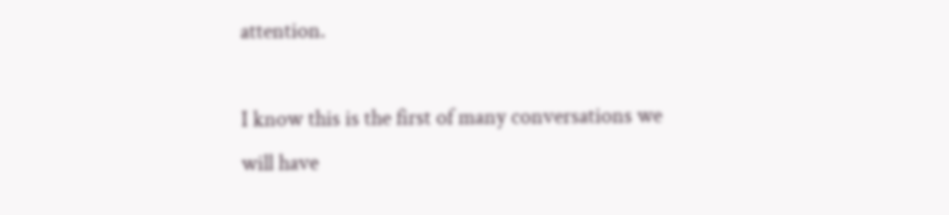attention.

I know this is the first of many conversations we will have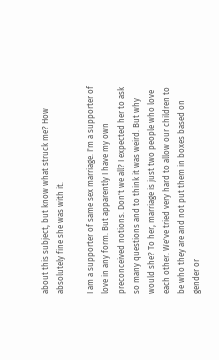about this subject, but know what struck me? How absolutely fine she was with it.

I am a supporter of same sex marriage. I'm a supporter of love in any form. But apparently I have my own preconceived notions. Don't we all? I expected her to ask so many questions and to think it was weird. But why would she? To her, marriage is just two people who love each other. We've tried very hard to allow our children to be who they are and not put them in boxes based on gender or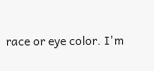race or eye color. I'm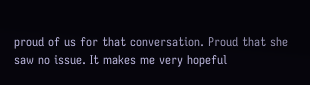proud of us for that conversation. Proud that she saw no issue. It makes me very hopeful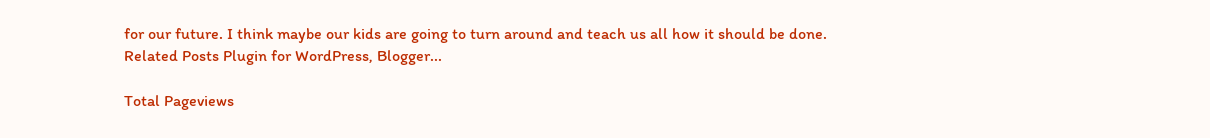for our future. I think maybe our kids are going to turn around and teach us all how it should be done.
Related Posts Plugin for WordPress, Blogger...

Total Pageviews